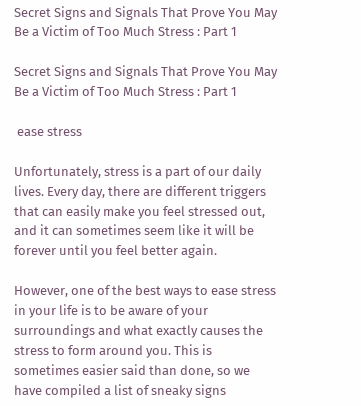Secret Signs and Signals That Prove You May Be a Victim of Too Much Stress : Part 1

Secret Signs and Signals That Prove You May Be a Victim of Too Much Stress : Part 1

 ease stress

Unfortunately, stress is a part of our daily lives. Every day, there are different triggers that can easily make you feel stressed out, and it can sometimes seem like it will be forever until you feel better again.

However, one of the best ways to ease stress in your life is to be aware of your surroundings and what exactly causes the stress to form around you. This is sometimes easier said than done, so we have compiled a list of sneaky signs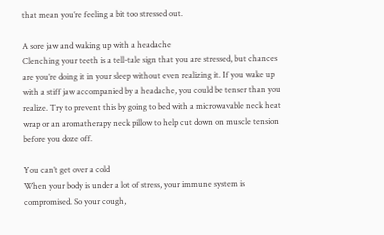that mean you’re feeling a bit too stressed out.

A sore jaw and waking up with a headache
Clenching your teeth is a tell-tale sign that you are stressed, but chances are you’re doing it in your sleep without even realizing it. If you wake up with a stiff jaw accompanied by a headache, you could be tenser than you realize. Try to prevent this by going to bed with a microwavable neck heat wrap or an aromatherapy neck pillow to help cut down on muscle tension before you doze off.

You can’t get over a cold
When your body is under a lot of stress, your immune system is compromised. So your cough,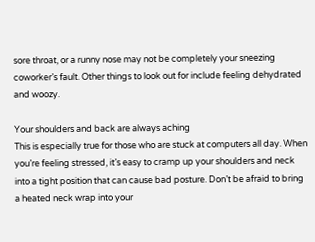sore throat, or a runny nose may not be completely your sneezing coworker’s fault. Other things to look out for include feeling dehydrated and woozy.

Your shoulders and back are always aching
This is especially true for those who are stuck at computers all day. When you’re feeling stressed, it’s easy to cramp up your shoulders and neck into a tight position that can cause bad posture. Don’t be afraid to bring a heated neck wrap into your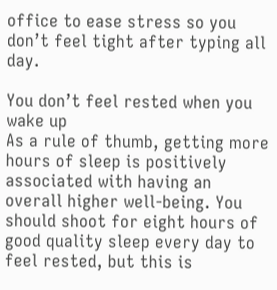office to ease stress so you don’t feel tight after typing all day.

You don’t feel rested when you wake up
As a rule of thumb, getting more hours of sleep is positively associated with having an overall higher well-being. You should shoot for eight hours of good quality sleep every day to feel rested, but this is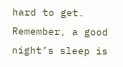hard to get. Remember, a good night’s sleep is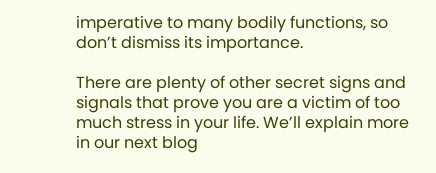imperative to many bodily functions, so don’t dismiss its importance.

There are plenty of other secret signs and signals that prove you are a victim of too much stress in your life. We’ll explain more in our next blog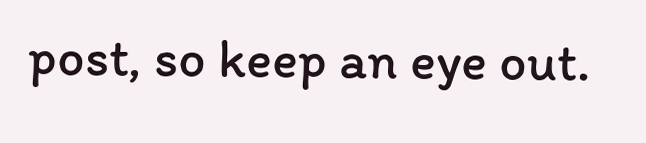post, so keep an eye out.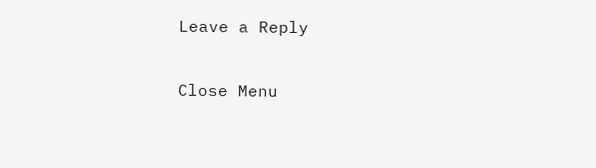Leave a Reply

Close Menu